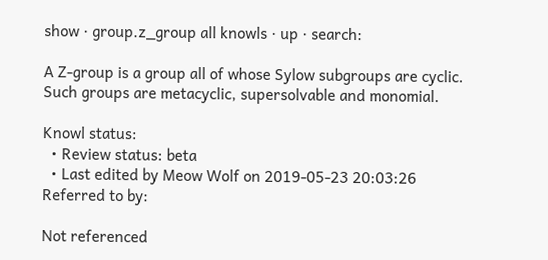show · group.z_group all knowls · up · search:

A Z-group is a group all of whose Sylow subgroups are cyclic. Such groups are metacyclic, supersolvable and monomial.

Knowl status:
  • Review status: beta
  • Last edited by Meow Wolf on 2019-05-23 20:03:26
Referred to by:

Not referenced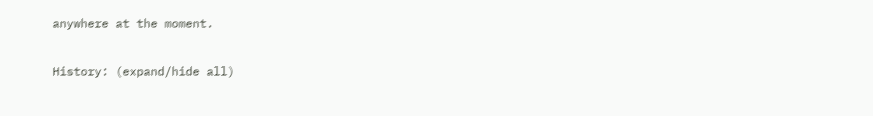anywhere at the moment.

History: (expand/hide all)